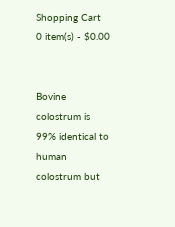Shopping Cart
0 item(s) - $0.00


Bovine colostrum is 99% identical to human colostrum but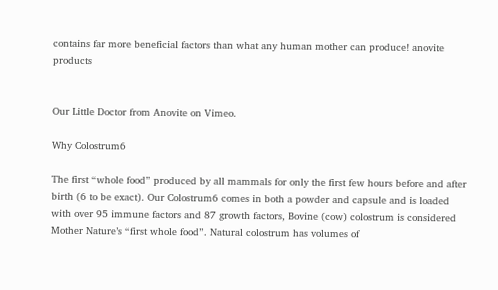contains far more beneficial factors than what any human mother can produce! anovite products


Our Little Doctor from Anovite on Vimeo.

Why Colostrum6

The first “whole food” produced by all mammals for only the first few hours before and after birth (6 to be exact). Our Colostrum6 comes in both a powder and capsule and is loaded with over 95 immune factors and 87 growth factors, Bovine (cow) colostrum is considered Mother Nature’s “first whole food”. Natural colostrum has volumes of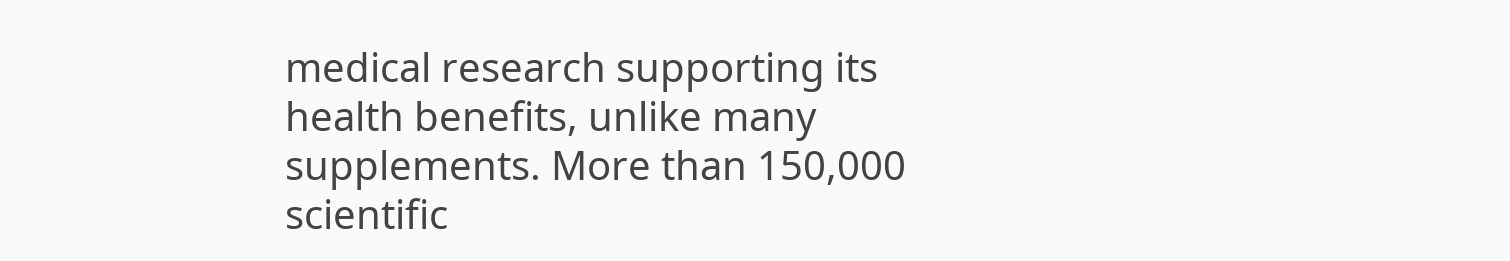medical research supporting its health benefits, unlike many supplements. More than 150,000 scientific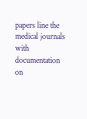papers line the medical journals with documentation on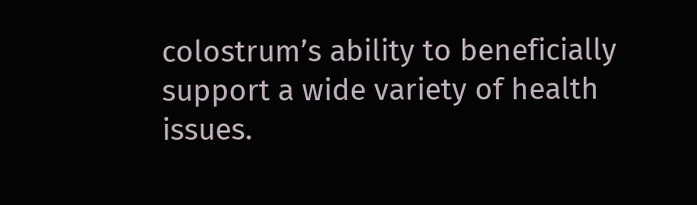colostrum’s ability to beneficially support a wide variety of health issues.